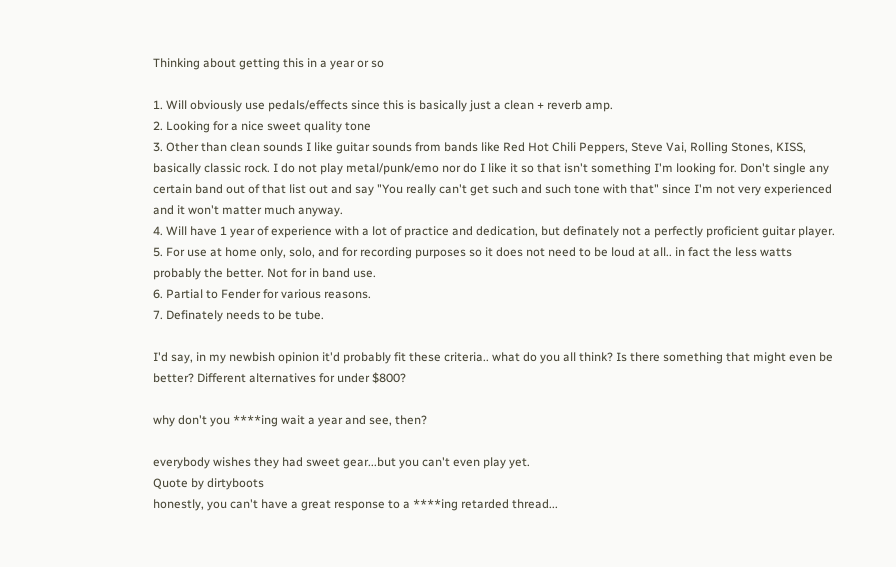Thinking about getting this in a year or so

1. Will obviously use pedals/effects since this is basically just a clean + reverb amp.
2. Looking for a nice sweet quality tone
3. Other than clean sounds I like guitar sounds from bands like Red Hot Chili Peppers, Steve Vai, Rolling Stones, KISS, basically classic rock. I do not play metal/punk/emo nor do I like it so that isn't something I'm looking for. Don't single any certain band out of that list out and say "You really can't get such and such tone with that" since I'm not very experienced and it won't matter much anyway.
4. Will have 1 year of experience with a lot of practice and dedication, but definately not a perfectly proficient guitar player.
5. For use at home only, solo, and for recording purposes so it does not need to be loud at all.. in fact the less watts probably the better. Not for in band use.
6. Partial to Fender for various reasons.
7. Definately needs to be tube.

I'd say, in my newbish opinion it'd probably fit these criteria.. what do you all think? Is there something that might even be better? Different alternatives for under $800?

why don't you ****ing wait a year and see, then?

everybody wishes they had sweet gear...but you can't even play yet.
Quote by dirtyboots
honestly, you can't have a great response to a ****ing retarded thread...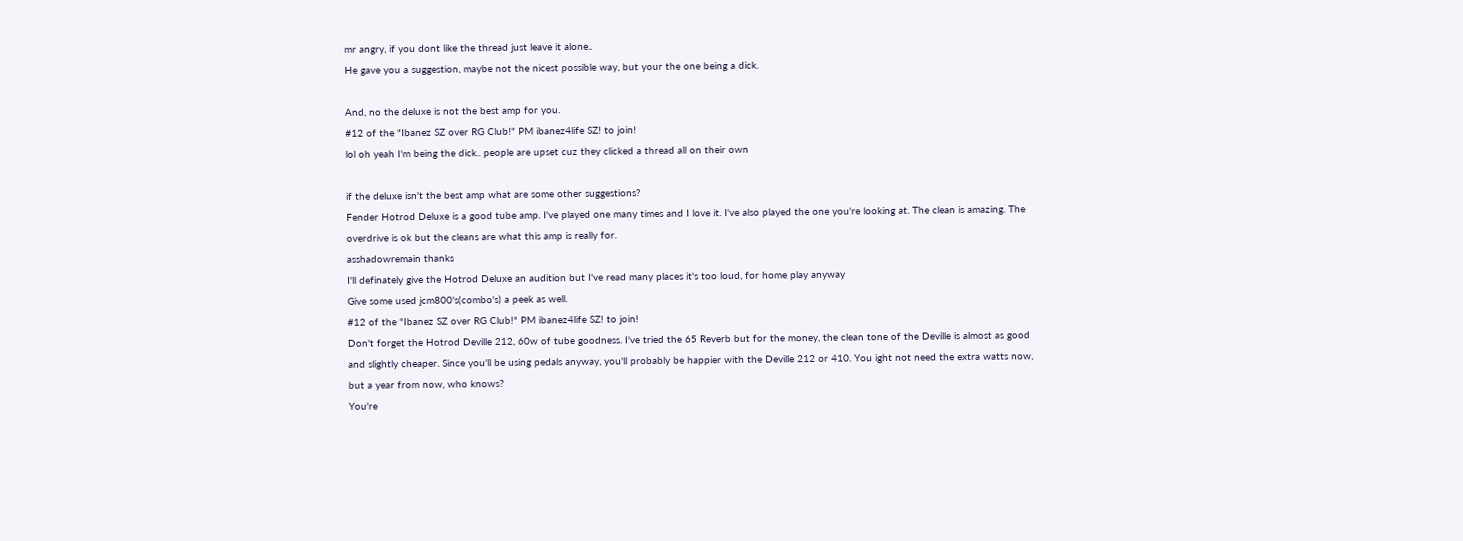mr angry, if you dont like the thread just leave it alone..
He gave you a suggestion, maybe not the nicest possible way, but your the one being a dick.

And, no the deluxe is not the best amp for you.
#12 of the "Ibanez SZ over RG Club!" PM ibanez4life SZ! to join!
lol oh yeah I'm being the dick.. people are upset cuz they clicked a thread all on their own

if the deluxe isn't the best amp what are some other suggestions?
Fender Hotrod Deluxe is a good tube amp. I've played one many times and I love it. I've also played the one you're looking at. The clean is amazing. The overdrive is ok but the cleans are what this amp is really for.
asshadowremain thanks
I'll definately give the Hotrod Deluxe an audition but I've read many places it's too loud, for home play anyway
Give some used jcm800's(combo's) a peek as well.
#12 of the "Ibanez SZ over RG Club!" PM ibanez4life SZ! to join!
Don't forget the Hotrod Deville 212, 60w of tube goodness. I've tried the 65 Reverb but for the money, the clean tone of the Deville is almost as good and slightly cheaper. Since you'll be using pedals anyway, you'll probably be happier with the Deville 212 or 410. You ight not need the extra watts now, but a year from now, who knows?
You're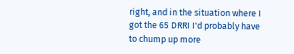right, and in the situation where I got the 65 DRRI I'd probably have to chump up more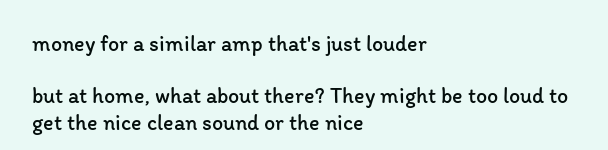money for a similar amp that's just louder

but at home, what about there? They might be too loud to get the nice clean sound or the nice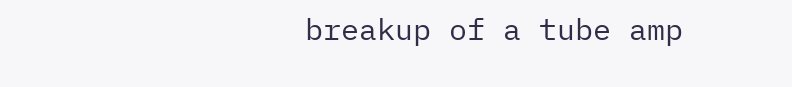breakup of a tube amp